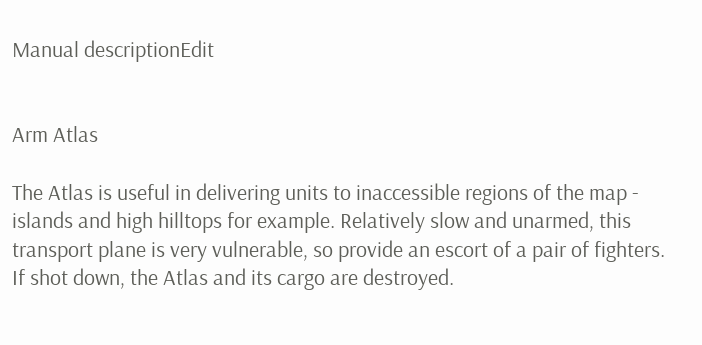Manual descriptionEdit


Arm Atlas

The Atlas is useful in delivering units to inaccessible regions of the map - islands and high hilltops for example. Relatively slow and unarmed, this transport plane is very vulnerable, so provide an escort of a pair of fighters. If shot down, the Atlas and its cargo are destroyed.